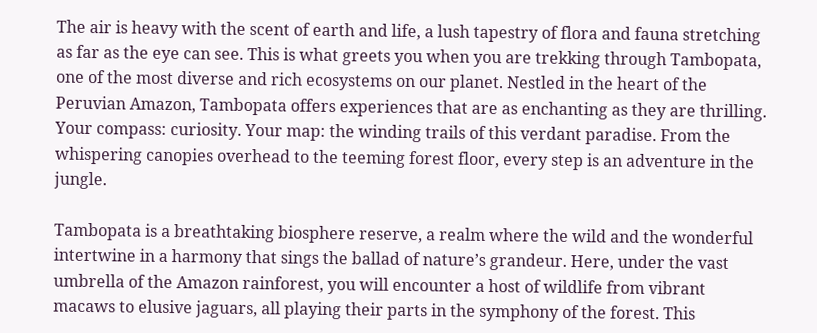The air is heavy with the scent of earth and life, a lush tapestry of flora and fauna stretching as far as the eye can see. This is what greets you when you are trekking through Tambopata, one of the most diverse and rich ecosystems on our planet. Nestled in the heart of the Peruvian Amazon, Tambopata offers experiences that are as enchanting as they are thrilling. Your compass: curiosity. Your map: the winding trails of this verdant paradise. From the whispering canopies overhead to the teeming forest floor, every step is an adventure in the jungle.

Tambopata is a breathtaking biosphere reserve, a realm where the wild and the wonderful intertwine in a harmony that sings the ballad of nature’s grandeur. Here, under the vast umbrella of the Amazon rainforest, you will encounter a host of wildlife from vibrant macaws to elusive jaguars, all playing their parts in the symphony of the forest. This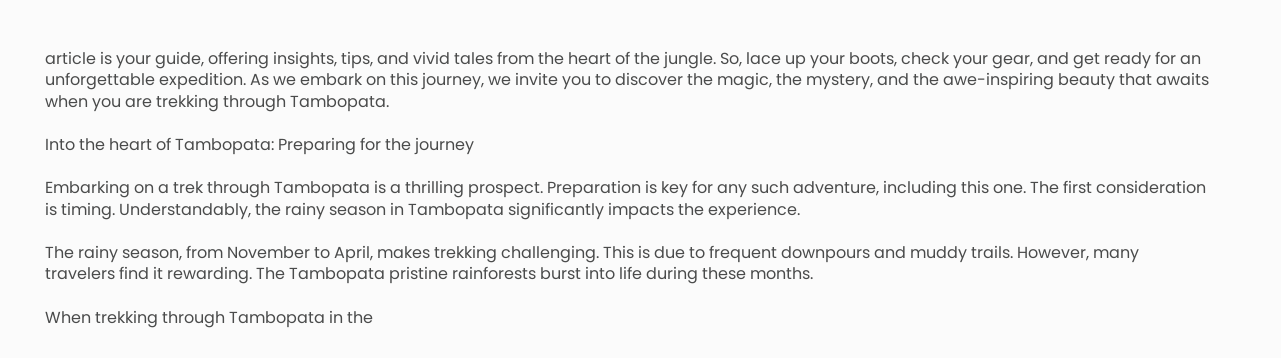article is your guide, offering insights, tips, and vivid tales from the heart of the jungle. So, lace up your boots, check your gear, and get ready for an unforgettable expedition. As we embark on this journey, we invite you to discover the magic, the mystery, and the awe-inspiring beauty that awaits when you are trekking through Tambopata.

Into the heart of Tambopata: Preparing for the journey

Embarking on a trek through Tambopata is a thrilling prospect. Preparation is key for any such adventure, including this one. The first consideration is timing. Understandably, the rainy season in Tambopata significantly impacts the experience.

The rainy season, from November to April, makes trekking challenging. This is due to frequent downpours and muddy trails. However, many travelers find it rewarding. The Tambopata pristine rainforests burst into life during these months.

When trekking through Tambopata in the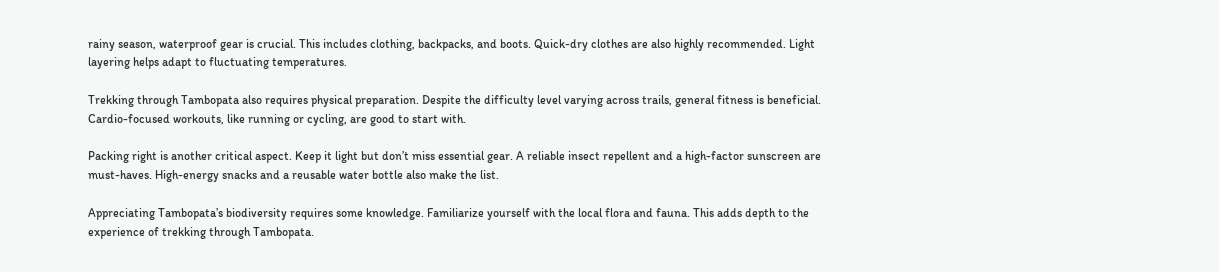rainy season, waterproof gear is crucial. This includes clothing, backpacks, and boots. Quick-dry clothes are also highly recommended. Light layering helps adapt to fluctuating temperatures.

Trekking through Tambopata also requires physical preparation. Despite the difficulty level varying across trails, general fitness is beneficial. Cardio-focused workouts, like running or cycling, are good to start with.

Packing right is another critical aspect. Keep it light but don’t miss essential gear. A reliable insect repellent and a high-factor sunscreen are must-haves. High-energy snacks and a reusable water bottle also make the list.

Appreciating Tambopata’s biodiversity requires some knowledge. Familiarize yourself with the local flora and fauna. This adds depth to the experience of trekking through Tambopata.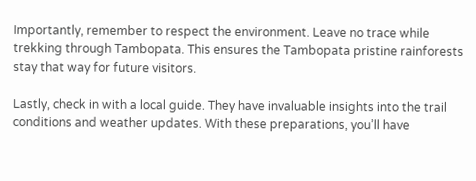Importantly, remember to respect the environment. Leave no trace while trekking through Tambopata. This ensures the Tambopata pristine rainforests stay that way for future visitors.

Lastly, check in with a local guide. They have invaluable insights into the trail conditions and weather updates. With these preparations, you’ll have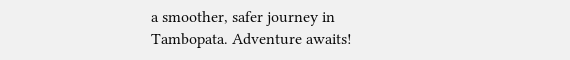a smoother, safer journey in Tambopata. Adventure awaits!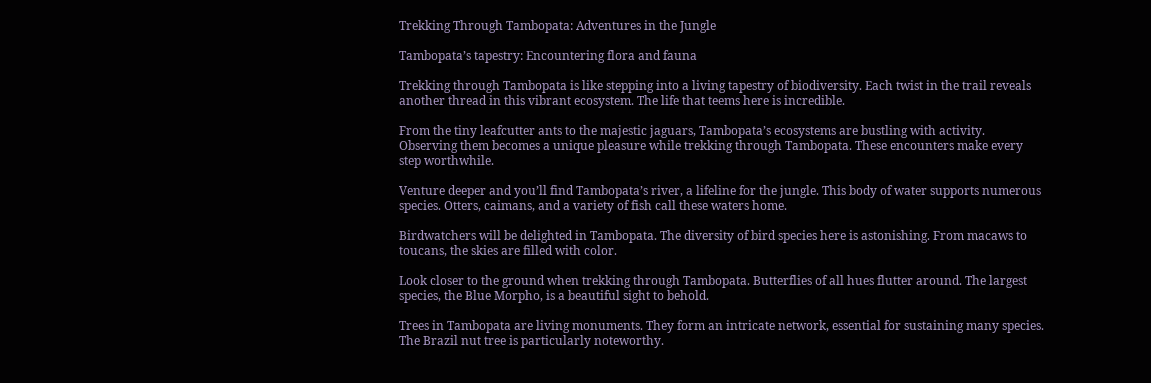Trekking Through Tambopata: Adventures in the Jungle

Tambopata’s tapestry: Encountering flora and fauna

Trekking through Tambopata is like stepping into a living tapestry of biodiversity. Each twist in the trail reveals another thread in this vibrant ecosystem. The life that teems here is incredible.

From the tiny leafcutter ants to the majestic jaguars, Tambopata’s ecosystems are bustling with activity. Observing them becomes a unique pleasure while trekking through Tambopata. These encounters make every step worthwhile.

Venture deeper and you’ll find Tambopata’s river, a lifeline for the jungle. This body of water supports numerous species. Otters, caimans, and a variety of fish call these waters home.

Birdwatchers will be delighted in Tambopata. The diversity of bird species here is astonishing. From macaws to toucans, the skies are filled with color.

Look closer to the ground when trekking through Tambopata. Butterflies of all hues flutter around. The largest species, the Blue Morpho, is a beautiful sight to behold.

Trees in Tambopata are living monuments. They form an intricate network, essential for sustaining many species. The Brazil nut tree is particularly noteworthy.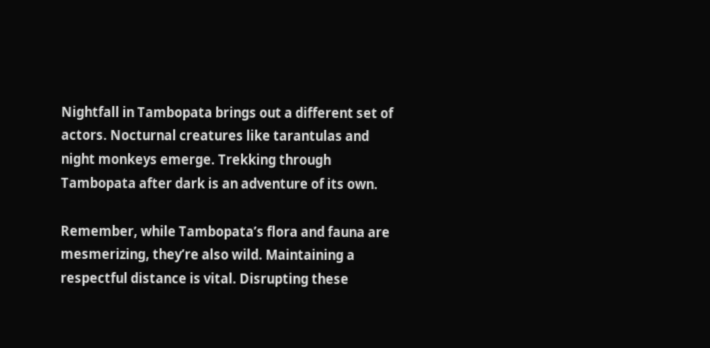Nightfall in Tambopata brings out a different set of actors. Nocturnal creatures like tarantulas and night monkeys emerge. Trekking through Tambopata after dark is an adventure of its own.

Remember, while Tambopata’s flora and fauna are mesmerizing, they’re also wild. Maintaining a respectful distance is vital. Disrupting these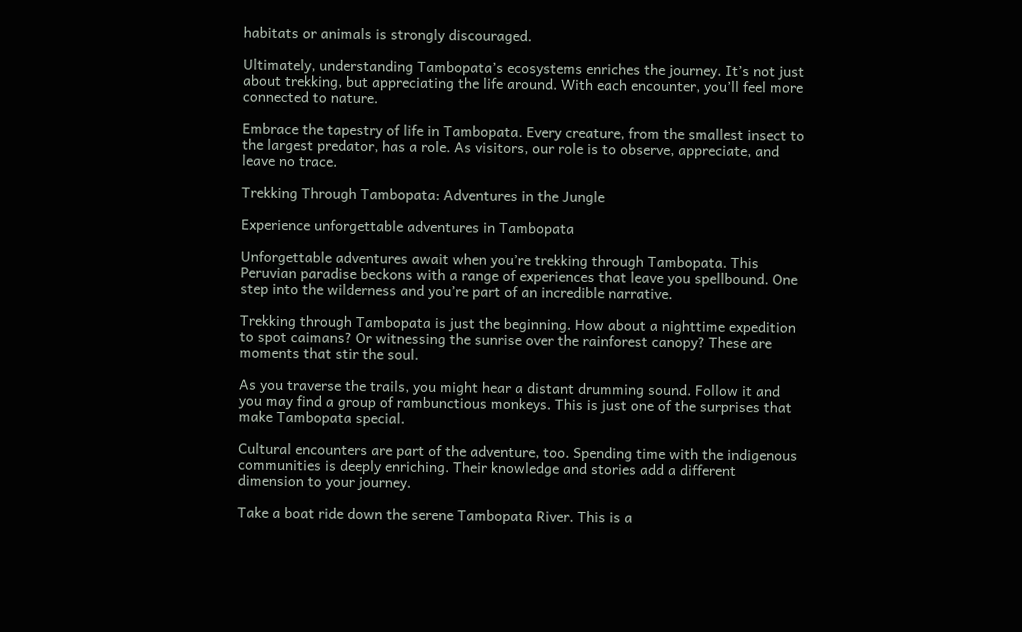habitats or animals is strongly discouraged.

Ultimately, understanding Tambopata’s ecosystems enriches the journey. It’s not just about trekking, but appreciating the life around. With each encounter, you’ll feel more connected to nature.

Embrace the tapestry of life in Tambopata. Every creature, from the smallest insect to the largest predator, has a role. As visitors, our role is to observe, appreciate, and leave no trace.

Trekking Through Tambopata: Adventures in the Jungle

Experience unforgettable adventures in Tambopata

Unforgettable adventures await when you’re trekking through Tambopata. This Peruvian paradise beckons with a range of experiences that leave you spellbound. One step into the wilderness and you’re part of an incredible narrative.

Trekking through Tambopata is just the beginning. How about a nighttime expedition to spot caimans? Or witnessing the sunrise over the rainforest canopy? These are moments that stir the soul.

As you traverse the trails, you might hear a distant drumming sound. Follow it and you may find a group of rambunctious monkeys. This is just one of the surprises that make Tambopata special.

Cultural encounters are part of the adventure, too. Spending time with the indigenous communities is deeply enriching. Their knowledge and stories add a different dimension to your journey.

Take a boat ride down the serene Tambopata River. This is a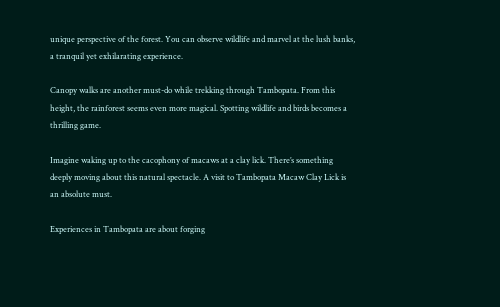unique perspective of the forest. You can observe wildlife and marvel at the lush banks, a tranquil yet exhilarating experience.

Canopy walks are another must-do while trekking through Tambopata. From this height, the rainforest seems even more magical. Spotting wildlife and birds becomes a thrilling game.

Imagine waking up to the cacophony of macaws at a clay lick. There’s something deeply moving about this natural spectacle. A visit to Tambopata Macaw Clay Lick is an absolute must.

Experiences in Tambopata are about forging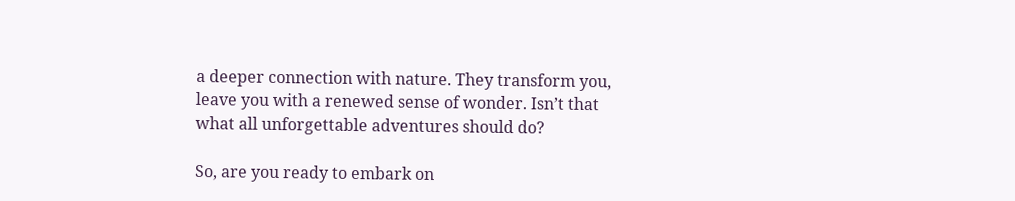a deeper connection with nature. They transform you, leave you with a renewed sense of wonder. Isn’t that what all unforgettable adventures should do?

So, are you ready to embark on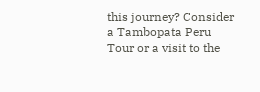this journey? Consider a Tambopata Peru Tour or a visit to the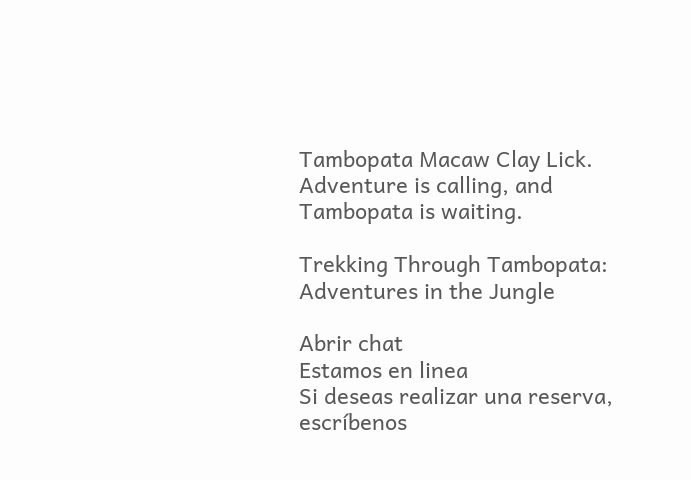Tambopata Macaw Clay Lick. Adventure is calling, and Tambopata is waiting.

Trekking Through Tambopata: Adventures in the Jungle

Abrir chat
Estamos en linea
Si deseas realizar una reserva, escríbenos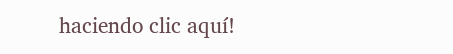haciendo clic aquí!